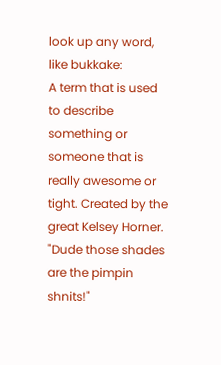look up any word, like bukkake:
A term that is used to describe something or someone that is really awesome or tight. Created by the great Kelsey Horner.
"Dude those shades are the pimpin shnits!"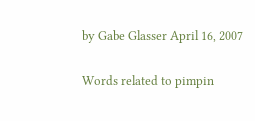by Gabe Glasser April 16, 2007

Words related to pimpin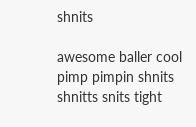shnits

awesome baller cool pimp pimpin shnits shnitts snits tight